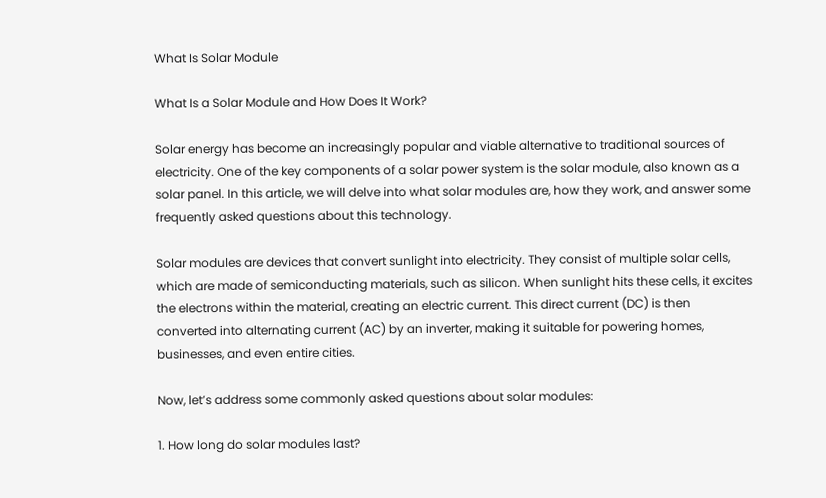What Is Solar Module

What Is a Solar Module and How Does It Work?

Solar energy has become an increasingly popular and viable alternative to traditional sources of electricity. One of the key components of a solar power system is the solar module, also known as a solar panel. In this article, we will delve into what solar modules are, how they work, and answer some frequently asked questions about this technology.

Solar modules are devices that convert sunlight into electricity. They consist of multiple solar cells, which are made of semiconducting materials, such as silicon. When sunlight hits these cells, it excites the electrons within the material, creating an electric current. This direct current (DC) is then converted into alternating current (AC) by an inverter, making it suitable for powering homes, businesses, and even entire cities.

Now, let’s address some commonly asked questions about solar modules:

1. How long do solar modules last?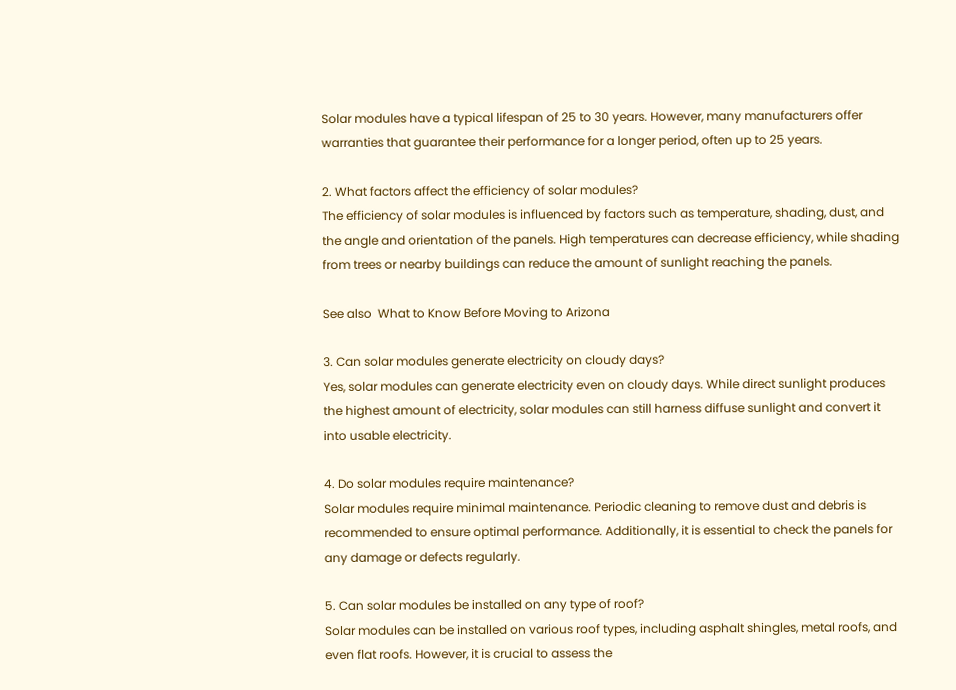Solar modules have a typical lifespan of 25 to 30 years. However, many manufacturers offer warranties that guarantee their performance for a longer period, often up to 25 years.

2. What factors affect the efficiency of solar modules?
The efficiency of solar modules is influenced by factors such as temperature, shading, dust, and the angle and orientation of the panels. High temperatures can decrease efficiency, while shading from trees or nearby buildings can reduce the amount of sunlight reaching the panels.

See also  What to Know Before Moving to Arizona

3. Can solar modules generate electricity on cloudy days?
Yes, solar modules can generate electricity even on cloudy days. While direct sunlight produces the highest amount of electricity, solar modules can still harness diffuse sunlight and convert it into usable electricity.

4. Do solar modules require maintenance?
Solar modules require minimal maintenance. Periodic cleaning to remove dust and debris is recommended to ensure optimal performance. Additionally, it is essential to check the panels for any damage or defects regularly.

5. Can solar modules be installed on any type of roof?
Solar modules can be installed on various roof types, including asphalt shingles, metal roofs, and even flat roofs. However, it is crucial to assess the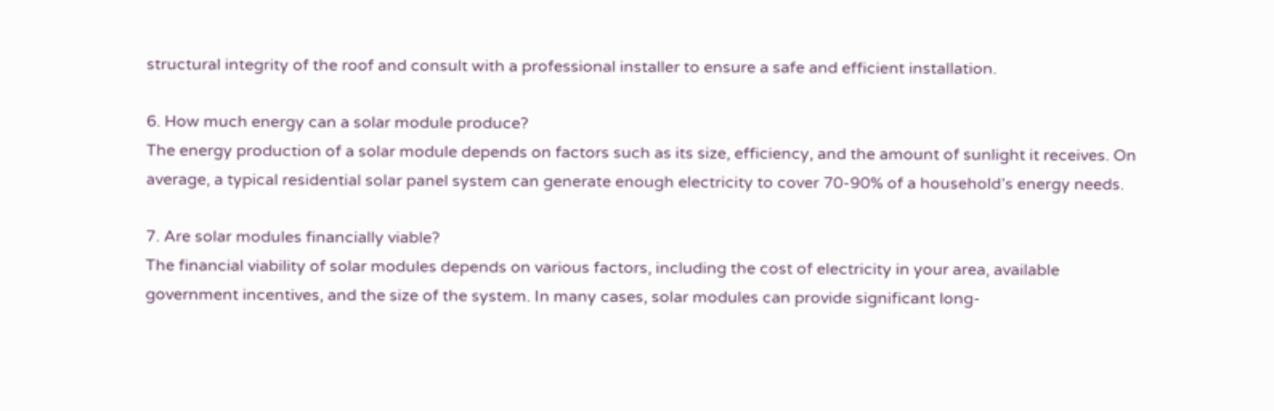structural integrity of the roof and consult with a professional installer to ensure a safe and efficient installation.

6. How much energy can a solar module produce?
The energy production of a solar module depends on factors such as its size, efficiency, and the amount of sunlight it receives. On average, a typical residential solar panel system can generate enough electricity to cover 70-90% of a household’s energy needs.

7. Are solar modules financially viable?
The financial viability of solar modules depends on various factors, including the cost of electricity in your area, available government incentives, and the size of the system. In many cases, solar modules can provide significant long-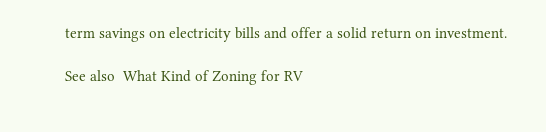term savings on electricity bills and offer a solid return on investment.

See also  What Kind of Zoning for RV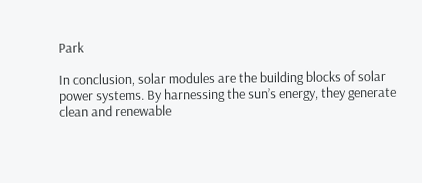Park

In conclusion, solar modules are the building blocks of solar power systems. By harnessing the sun’s energy, they generate clean and renewable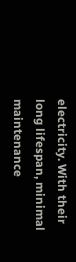electricity. With their long lifespan, minimal maintenance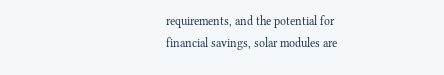requirements, and the potential for financial savings, solar modules are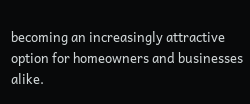becoming an increasingly attractive option for homeowners and businesses alike.